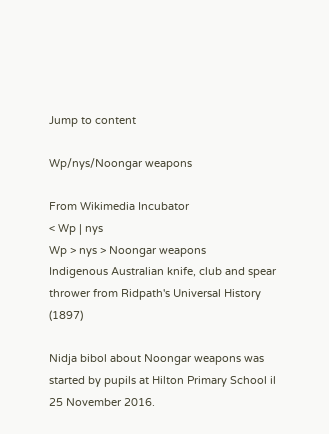Jump to content

Wp/nys/Noongar weapons

From Wikimedia Incubator
< Wp | nys
Wp > nys > Noongar weapons
Indigenous Australian knife, club and spear thrower from Ridpath's Universal History (1897)

Nidja bibol about Noongar weapons was started by pupils at Hilton Primary School il 25 November 2016.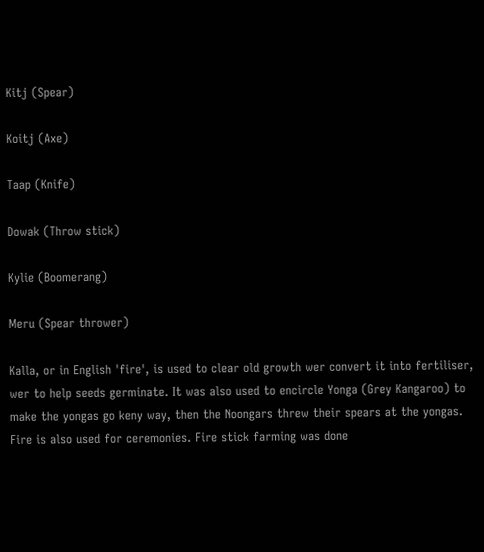Kitj (Spear)

Koitj (Axe)

Taap (Knife)

Dowak (Throw stick)

Kylie (Boomerang)

Meru (Spear thrower)

Kalla, or in English 'fire', is used to clear old growth wer convert it into fertiliser, wer to help seeds germinate. It was also used to encircle Yonga (Grey Kangaroo) to make the yongas go keny way, then the Noongars threw their spears at the yongas. Fire is also used for ceremonies. Fire stick farming was done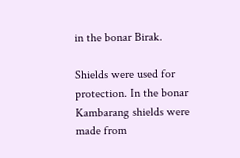in the bonar Birak.

Shields were used for protection. In the bonar Kambarang shields were made from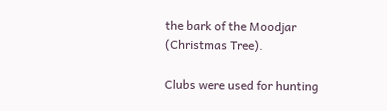the bark of the Moodjar (Christmas Tree).

Clubs were used for hunting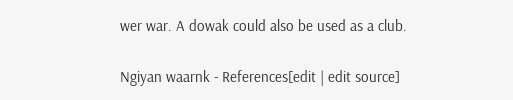wer war. A dowak could also be used as a club.

Ngiyan waarnk - References[edit | edit source]